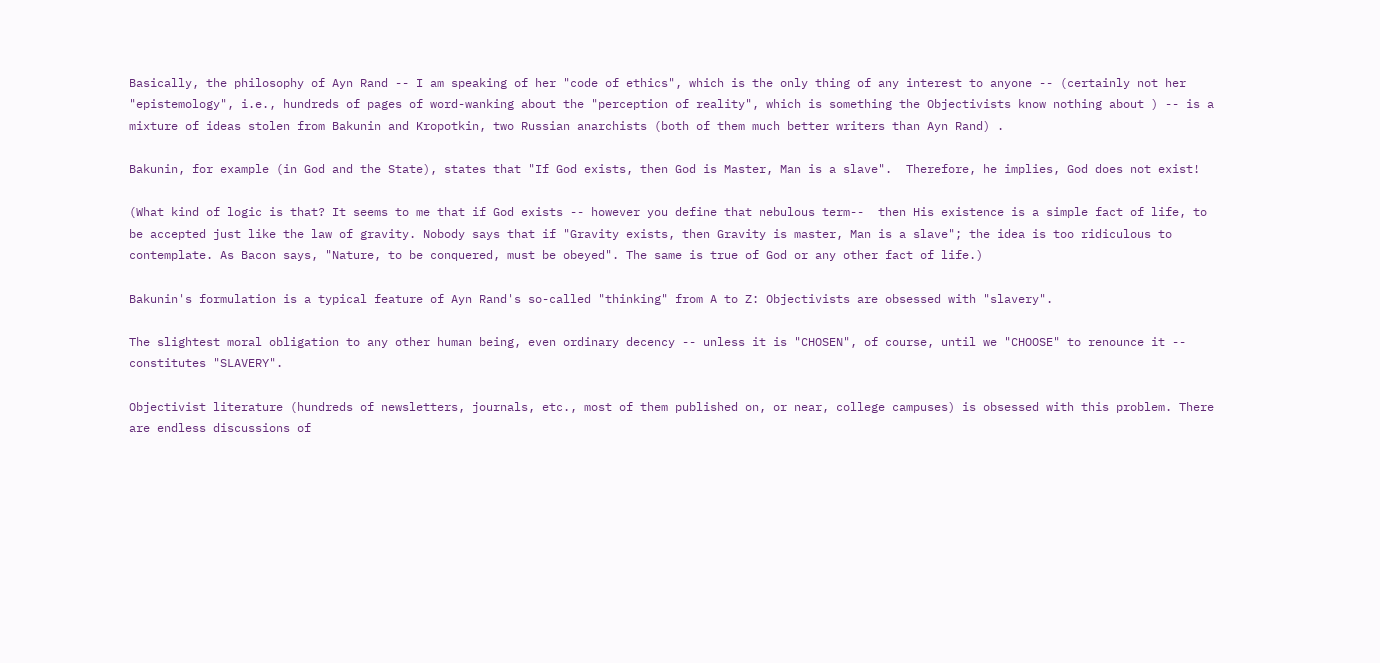Basically, the philosophy of Ayn Rand -- I am speaking of her "code of ethics", which is the only thing of any interest to anyone -- (certainly not her "epistemology", i.e., hundreds of pages of word-wanking about the "perception of reality", which is something the Objectivists know nothing about ) -- is a mixture of ideas stolen from Bakunin and Kropotkin, two Russian anarchists (both of them much better writers than Ayn Rand) .

Bakunin, for example (in God and the State), states that "If God exists, then God is Master, Man is a slave".  Therefore, he implies, God does not exist!

(What kind of logic is that? It seems to me that if God exists -- however you define that nebulous term--  then His existence is a simple fact of life, to be accepted just like the law of gravity. Nobody says that if "Gravity exists, then Gravity is master, Man is a slave"; the idea is too ridiculous to contemplate. As Bacon says, "Nature, to be conquered, must be obeyed". The same is true of God or any other fact of life.)

Bakunin's formulation is a typical feature of Ayn Rand's so-called "thinking" from A to Z: Objectivists are obsessed with "slavery".

The slightest moral obligation to any other human being, even ordinary decency -- unless it is "CHOSEN", of course, until we "CHOOSE" to renounce it -- constitutes "SLAVERY".

Objectivist literature (hundreds of newsletters, journals, etc., most of them published on, or near, college campuses) is obsessed with this problem. There are endless discussions of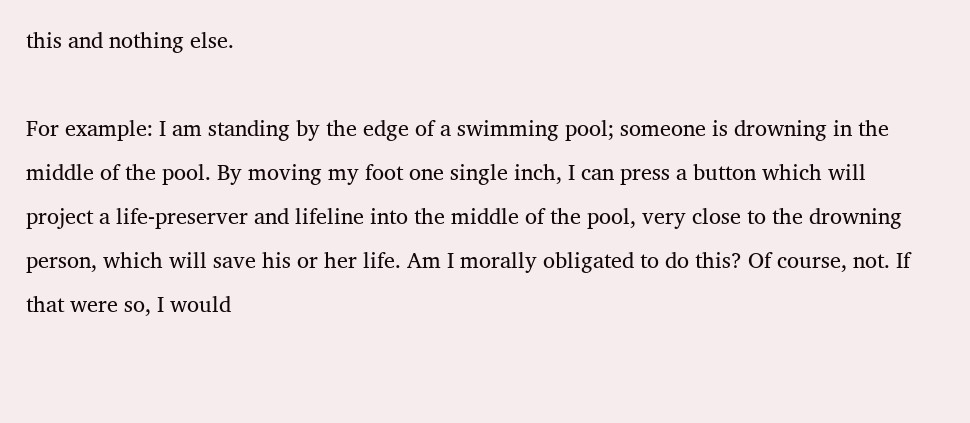this and nothing else.

For example: I am standing by the edge of a swimming pool; someone is drowning in the middle of the pool. By moving my foot one single inch, I can press a button which will project a life-preserver and lifeline into the middle of the pool, very close to the drowning person, which will save his or her life. Am I morally obligated to do this? Of course, not. If that were so, I would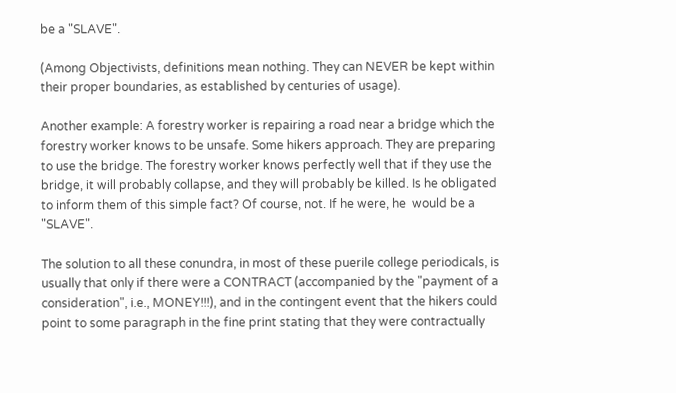be a "SLAVE".

(Among Objectivists, definitions mean nothing. They can NEVER be kept within their proper boundaries, as established by centuries of usage).

Another example: A forestry worker is repairing a road near a bridge which the forestry worker knows to be unsafe. Some hikers approach. They are preparing to use the bridge. The forestry worker knows perfectly well that if they use the bridge, it will probably collapse, and they will probably be killed. Is he obligated to inform them of this simple fact? Of course, not. If he were, he  would be a "SLAVE".

The solution to all these conundra, in most of these puerile college periodicals, is usually that only if there were a CONTRACT (accompanied by the "payment of a consideration", i.e., MONEY!!!), and in the contingent event that the hikers could point to some paragraph in the fine print stating that they were contractually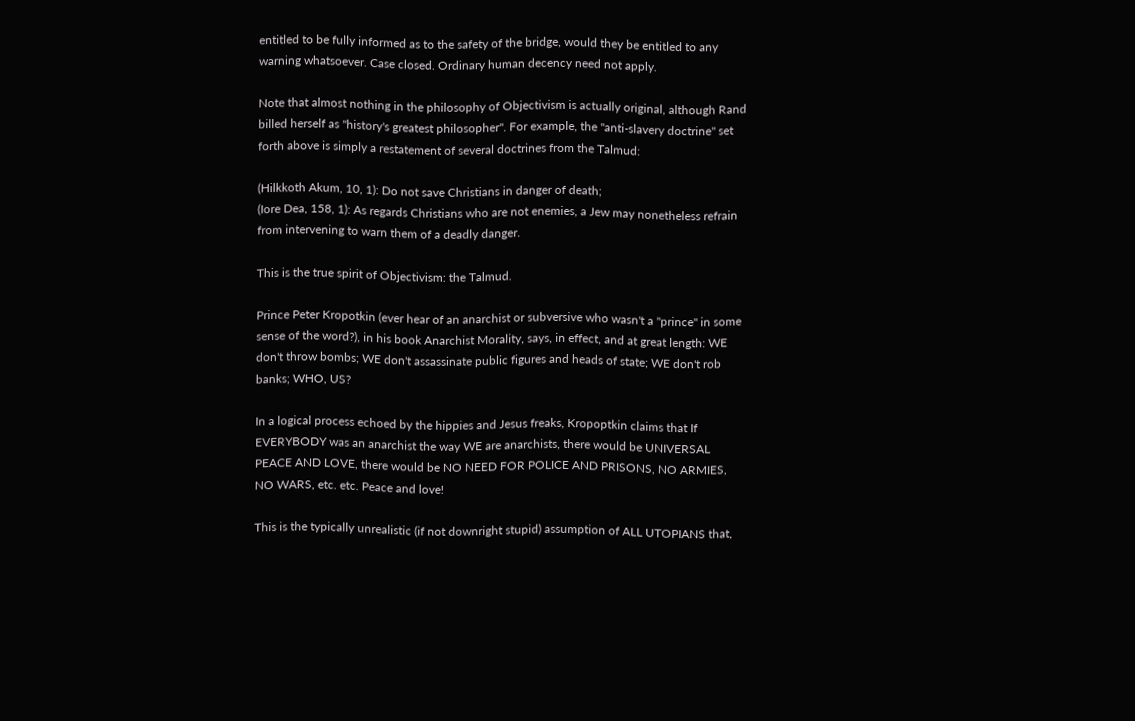entitled to be fully informed as to the safety of the bridge, would they be entitled to any warning whatsoever. Case closed. Ordinary human decency need not apply.

Note that almost nothing in the philosophy of Objectivism is actually original, although Rand billed herself as "history's greatest philosopher". For example, the "anti-slavery doctrine" set forth above is simply a restatement of several doctrines from the Talmud:

(Hilkkoth Akum, 10, 1): Do not save Christians in danger of death;
(Iore Dea, 158, 1): As regards Christians who are not enemies, a Jew may nonetheless refrain from intervening to warn them of a deadly danger.

This is the true spirit of Objectivism: the Talmud.

Prince Peter Kropotkin (ever hear of an anarchist or subversive who wasn't a "prince" in some sense of the word?), in his book Anarchist Morality, says, in effect, and at great length: WE don't throw bombs; WE don't assassinate public figures and heads of state; WE don't rob banks; WHO, US?

In a logical process echoed by the hippies and Jesus freaks, Kropoptkin claims that If EVERYBODY was an anarchist the way WE are anarchists, there would be UNIVERSAL PEACE AND LOVE, there would be NO NEED FOR POLICE AND PRISONS, NO ARMIES, NO WARS, etc. etc. Peace and love!

This is the typically unrealistic (if not downright stupid) assumption of ALL UTOPIANS that,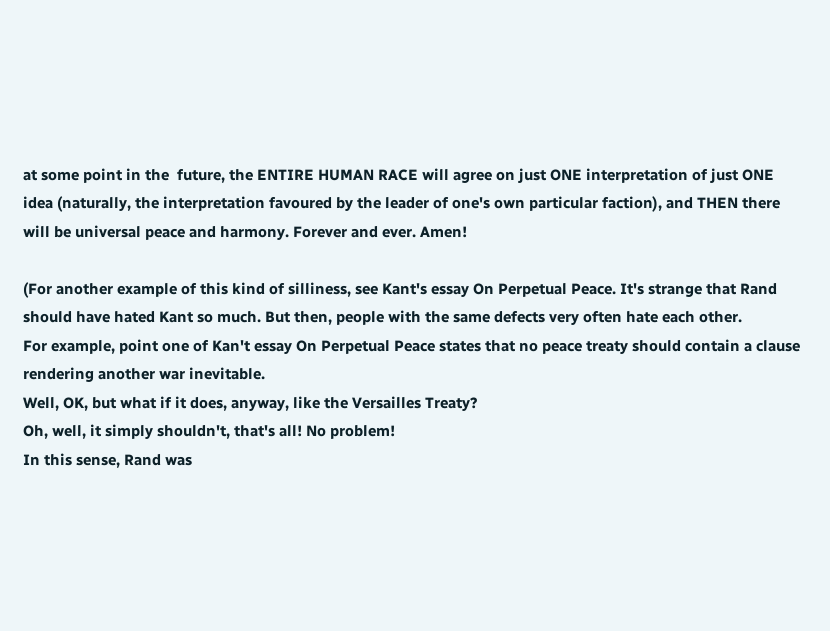at some point in the  future, the ENTIRE HUMAN RACE will agree on just ONE interpretation of just ONE idea (naturally, the interpretation favoured by the leader of one's own particular faction), and THEN there will be universal peace and harmony. Forever and ever. Amen!

(For another example of this kind of silliness, see Kant's essay On Perpetual Peace. It's strange that Rand should have hated Kant so much. But then, people with the same defects very often hate each other.
For example, point one of Kan't essay On Perpetual Peace states that no peace treaty should contain a clause rendering another war inevitable.
Well, OK, but what if it does, anyway, like the Versailles Treaty?
Oh, well, it simply shouldn't, that's all! No problem!
In this sense, Rand was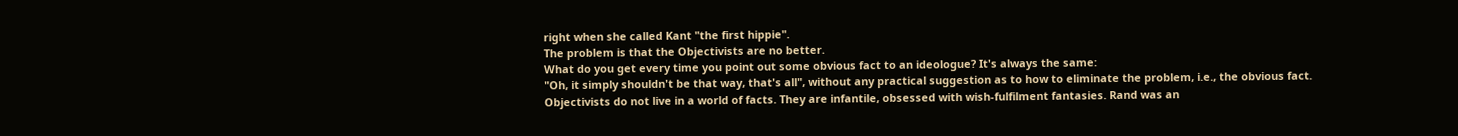right when she called Kant "the first hippie".
The problem is that the Objectivists are no better.
What do you get every time you point out some obvious fact to an ideologue? It's always the same:
"Oh, it simply shouldn't be that way, that's all", without any practical suggestion as to how to eliminate the problem, i.e., the obvious fact.
Objectivists do not live in a world of facts. They are infantile, obsessed with wish-fulfilment fantasies. Rand was an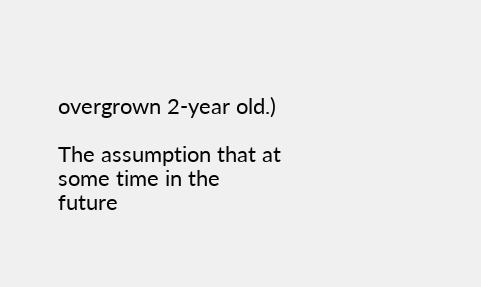overgrown 2-year old.)

The assumption that at some time in the future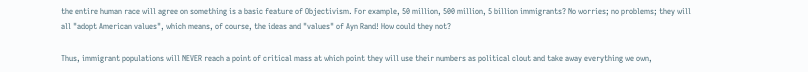the entire human race will agree on something is a basic feature of Objectivism. For example, 50 million, 500 million, 5 billion immigrants? No worries; no problems; they will all "adopt American values", which means, of course, the ideas and "values" of Ayn Rand! How could they not?

Thus, immigrant populations will NEVER reach a point of critical mass at which point they will use their numbers as political clout and take away everything we own,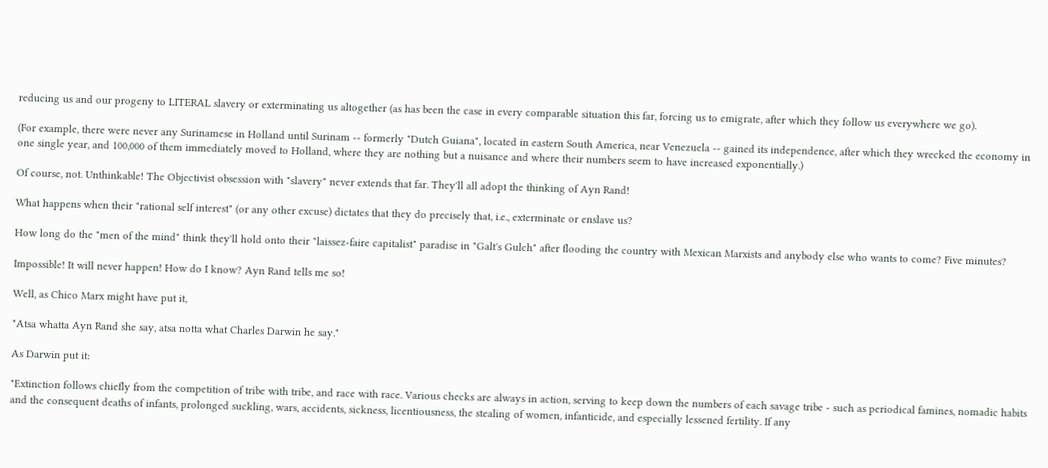reducing us and our progeny to LITERAL slavery or exterminating us altogether (as has been the case in every comparable situation this far, forcing us to emigrate, after which they follow us everywhere we go).

(For example, there were never any Surinamese in Holland until Surinam -- formerly "Dutch Guiana", located in eastern South America, near Venezuela -- gained its independence, after which they wrecked the economy in one single year, and 100,000 of them immediately moved to Holland, where they are nothing but a nuisance and where their numbers seem to have increased exponentially.)

Of course, not. Unthinkable! The Objectivist obsession with "slavery" never extends that far. They'll all adopt the thinking of Ayn Rand!

What happens when their "rational self interest" (or any other excuse) dictates that they do precisely that, i.e., exterminate or enslave us?

How long do the "men of the mind" think they'll hold onto their "laissez-faire capitalist" paradise in "Galt's Gulch" after flooding the country with Mexican Marxists and anybody else who wants to come? Five minutes?

Impossible! It will never happen! How do I know? Ayn Rand tells me so!

Well, as Chico Marx might have put it,

"Atsa whatta Ayn Rand she say, atsa notta what Charles Darwin he say."

As Darwin put it:

"Extinction follows chiefly from the competition of tribe with tribe, and race with race. Various checks are always in action, serving to keep down the numbers of each savage tribe - such as periodical famines, nomadic habits and the consequent deaths of infants, prolonged suckling, wars, accidents, sickness, licentiousness, the stealing of women, infanticide, and especially lessened fertility. If any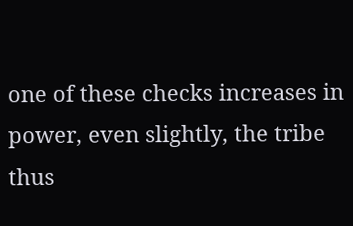one of these checks increases in power, even slightly, the tribe thus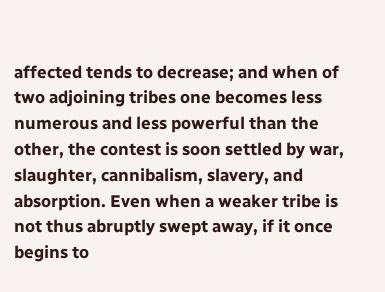affected tends to decrease; and when of two adjoining tribes one becomes less numerous and less powerful than the other, the contest is soon settled by war, slaughter, cannibalism, slavery, and absorption. Even when a weaker tribe is not thus abruptly swept away, if it once begins to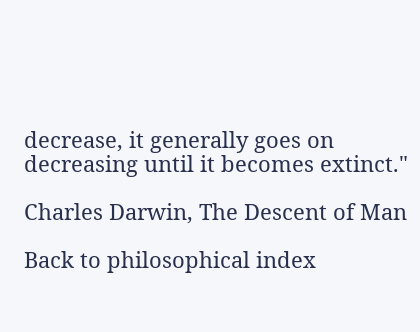decrease, it generally goes on decreasing until it becomes extinct."

Charles Darwin, The Descent of Man

Back to philosophical index